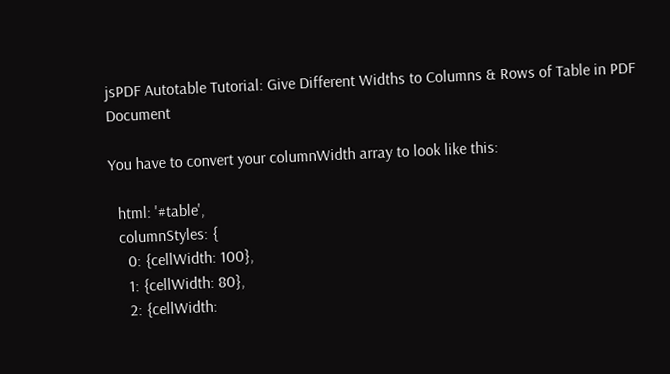jsPDF Autotable Tutorial: Give Different Widths to Columns & Rows of Table in PDF Document

You have to convert your columnWidth array to look like this:

  html: '#table',
  columnStyles: {
    0: {cellWidth: 100},
    1: {cellWidth: 80},
    2: {cellWidth: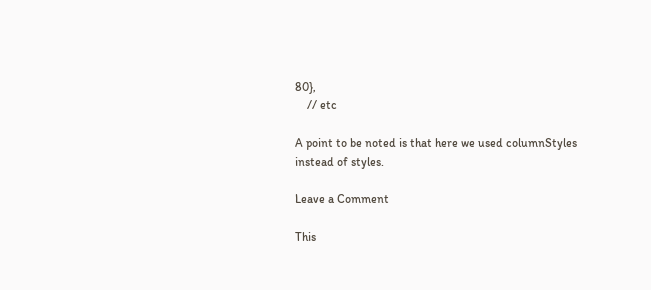80},
    // etc

A point to be noted is that here we used columnStyles instead of styles.

Leave a Comment

This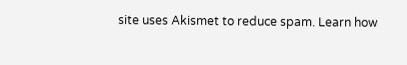site uses Akismet to reduce spam. Learn how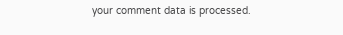your comment data is processed.